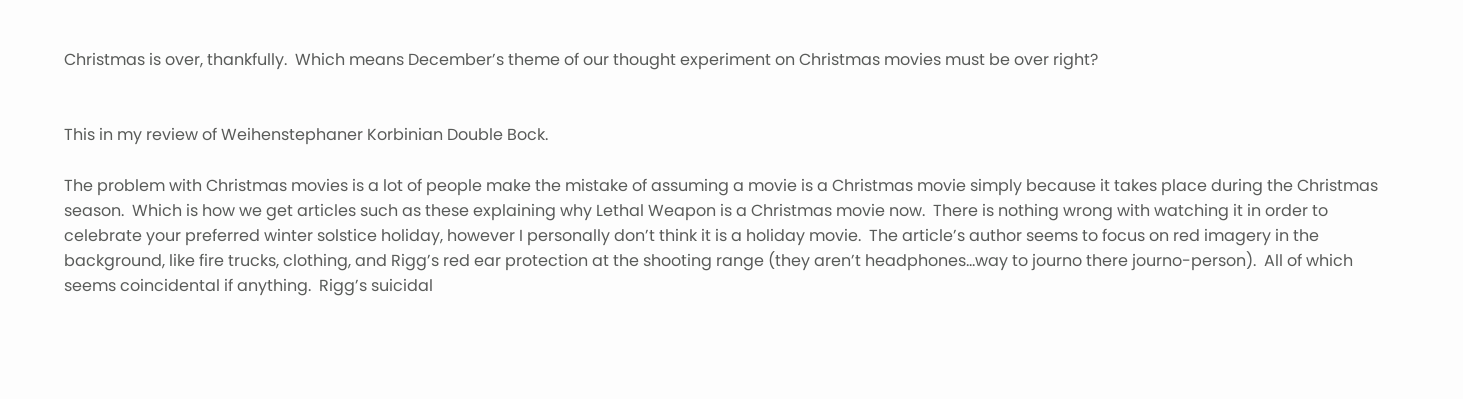Christmas is over, thankfully.  Which means December’s theme of our thought experiment on Christmas movies must be over right?


This in my review of Weihenstephaner Korbinian Double Bock.

The problem with Christmas movies is a lot of people make the mistake of assuming a movie is a Christmas movie simply because it takes place during the Christmas season.  Which is how we get articles such as these explaining why Lethal Weapon is a Christmas movie now.  There is nothing wrong with watching it in order to celebrate your preferred winter solstice holiday, however I personally don’t think it is a holiday movie.  The article’s author seems to focus on red imagery in the background, like fire trucks, clothing, and Rigg’s red ear protection at the shooting range (they aren’t headphones…way to journo there journo-person).  All of which seems coincidental if anything.  Rigg’s suicidal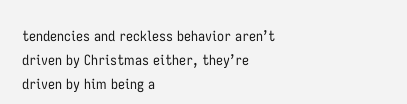tendencies and reckless behavior aren’t driven by Christmas either, they’re driven by him being a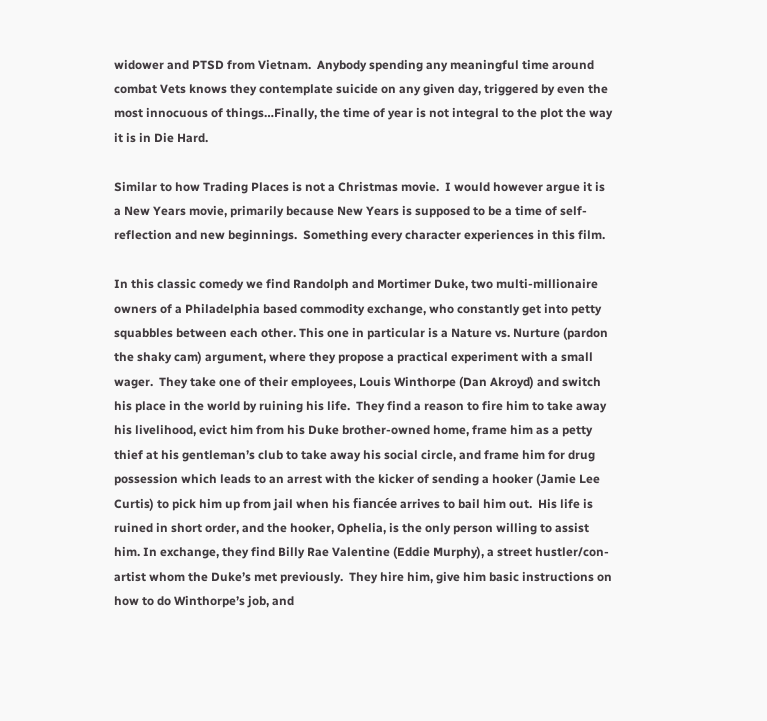widower and PTSD from Vietnam.  Anybody spending any meaningful time around combat Vets knows they contemplate suicide on any given day, triggered by even the most innocuous of things…Finally, the time of year is not integral to the plot the way it is in Die Hard.

Similar to how Trading Places is not a Christmas movie.  I would however argue it is a New Years movie, primarily because New Years is supposed to be a time of self-reflection and new beginnings.  Something every character experiences in this film.

In this classic comedy we find Randolph and Mortimer Duke, two multi-millionaire owners of a Philadelphia based commodity exchange, who constantly get into petty squabbles between each other. This one in particular is a Nature vs. Nurture (pardon the shaky cam) argument, where they propose a practical experiment with a small wager.  They take one of their employees, Louis Winthorpe (Dan Akroyd) and switch his place in the world by ruining his life.  They find a reason to fire him to take away his livelihood, evict him from his Duke brother-owned home, frame him as a petty thief at his gentleman’s club to take away his social circle, and frame him for drug possession which leads to an arrest with the kicker of sending a hooker (Jamie Lee Curtis) to pick him up from jail when his fiancée arrives to bail him out.  His life is ruined in short order, and the hooker, Ophelia, is the only person willing to assist him. In exchange, they find Billy Rae Valentine (Eddie Murphy), a street hustler/con-artist whom the Duke’s met previously.  They hire him, give him basic instructions on how to do Winthorpe’s job, and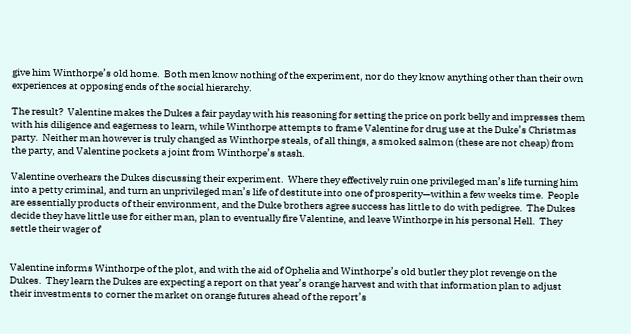give him Winthorpe’s old home.  Both men know nothing of the experiment, nor do they know anything other than their own experiences at opposing ends of the social hierarchy.

The result?  Valentine makes the Dukes a fair payday with his reasoning for setting the price on pork belly and impresses them with his diligence and eagerness to learn, while Winthorpe attempts to frame Valentine for drug use at the Duke’s Christmas party.  Neither man however is truly changed as Winthorpe steals, of all things, a smoked salmon (these are not cheap) from the party, and Valentine pockets a joint from Winthorpe’s stash.

Valentine overhears the Dukes discussing their experiment.  Where they effectively ruin one privileged man’s life turning him into a petty criminal, and turn an unprivileged man’s life of destitute into one of prosperity—within a few weeks time.  People are essentially products of their environment, and the Duke brothers agree success has little to do with pedigree.  The Dukes decide they have little use for either man, plan to eventually fire Valentine, and leave Winthorpe in his personal Hell.  They settle their wager of


Valentine informs Winthorpe of the plot, and with the aid of Ophelia and Winthorpe’s old butler they plot revenge on the Dukes.  They learn the Dukes are expecting a report on that year’s orange harvest and with that information plan to adjust their investments to corner the market on orange futures ahead of the report’s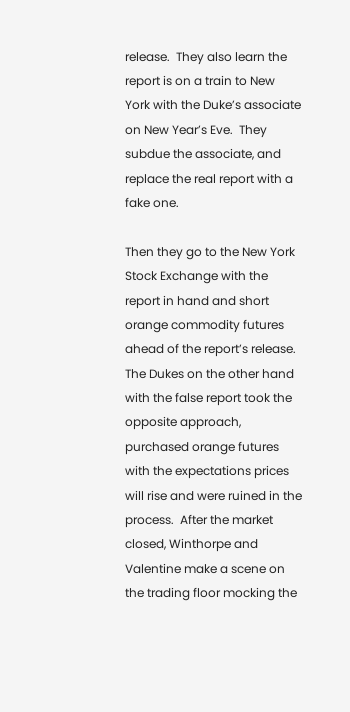release.  They also learn the report is on a train to New York with the Duke’s associate on New Year’s Eve.  They subdue the associate, and replace the real report with a fake one.

Then they go to the New York Stock Exchange with the report in hand and short orange commodity futures ahead of the report’s release.  The Dukes on the other hand with the false report took the opposite approach, purchased orange futures with the expectations prices will rise and were ruined in the process.  After the market closed, Winthorpe and Valentine make a scene on the trading floor mocking the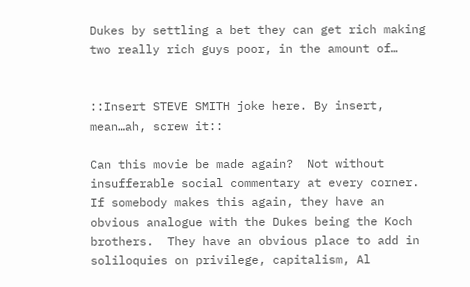Dukes by settling a bet they can get rich making two really rich guys poor, in the amount of…


::Insert STEVE SMITH joke here. By insert, mean…ah, screw it::

Can this movie be made again?  Not without insufferable social commentary at every corner.  If somebody makes this again, they have an obvious analogue with the Dukes being the Koch brothers.  They have an obvious place to add in soliloquies on privilege, capitalism, Al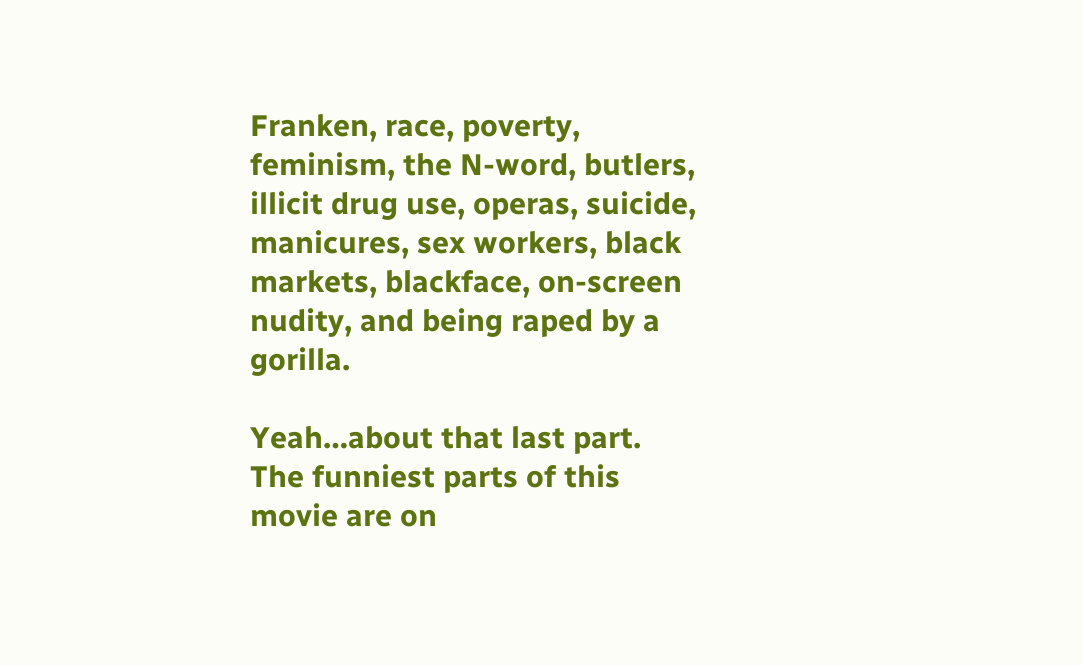Franken, race, poverty, feminism, the N-word, butlers, illicit drug use, operas, suicide, manicures, sex workers, black markets, blackface, on-screen nudity, and being raped by a gorilla.

Yeah…about that last part.  The funniest parts of this movie are on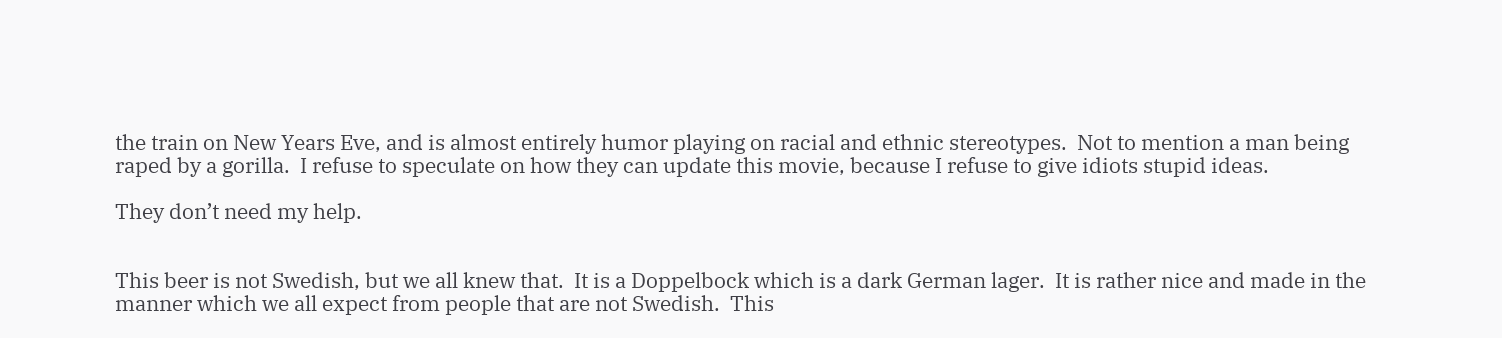the train on New Years Eve, and is almost entirely humor playing on racial and ethnic stereotypes.  Not to mention a man being raped by a gorilla.  I refuse to speculate on how they can update this movie, because I refuse to give idiots stupid ideas.

They don’t need my help.


This beer is not Swedish, but we all knew that.  It is a Doppelbock which is a dark German lager.  It is rather nice and made in the manner which we all expect from people that are not Swedish.  This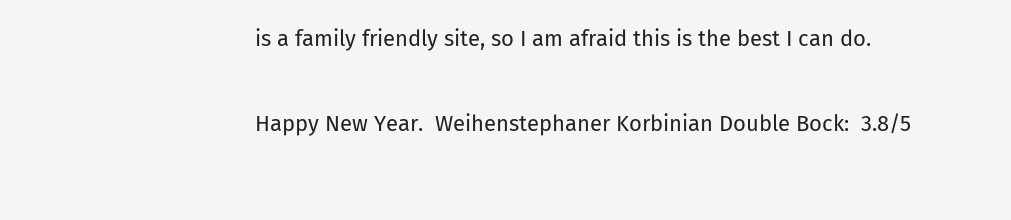is a family friendly site, so I am afraid this is the best I can do.

Happy New Year.  Weihenstephaner Korbinian Double Bock:  3.8/5